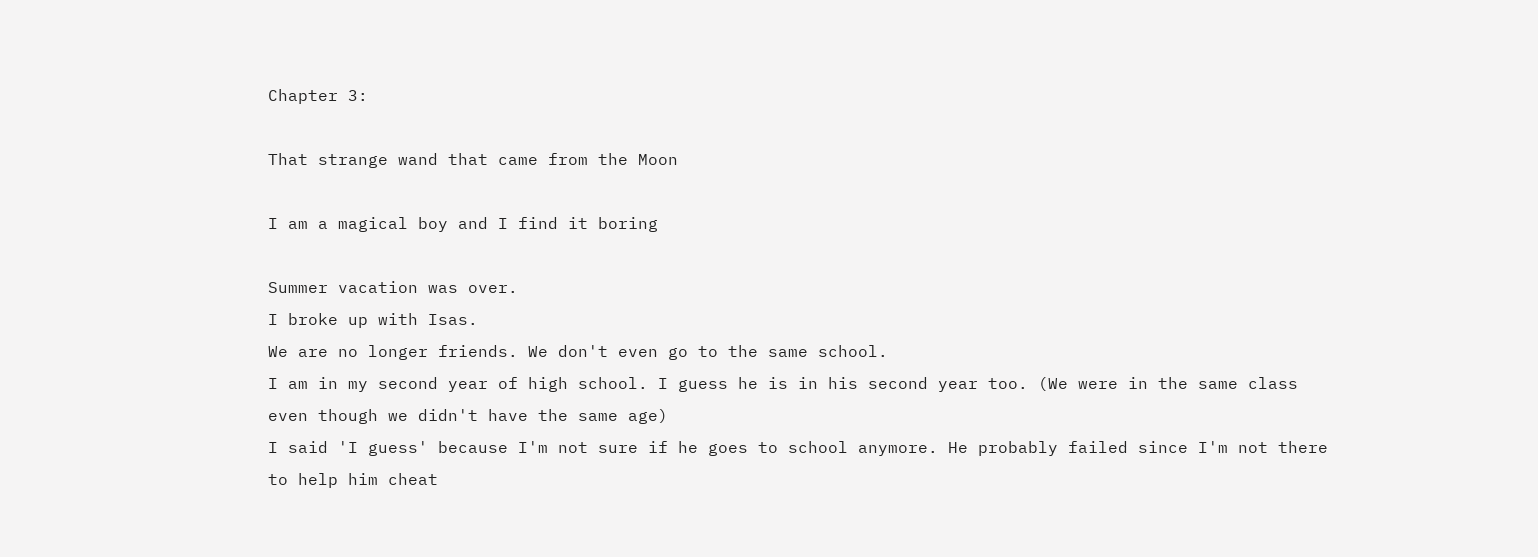Chapter 3:

That strange wand that came from the Moon

I am a magical boy and I find it boring

Summer vacation was over.
I broke up with Isas.
We are no longer friends. We don't even go to the same school.
I am in my second year of high school. I guess he is in his second year too. (We were in the same class even though we didn't have the same age)
I said 'I guess' because I'm not sure if he goes to school anymore. He probably failed since I'm not there to help him cheat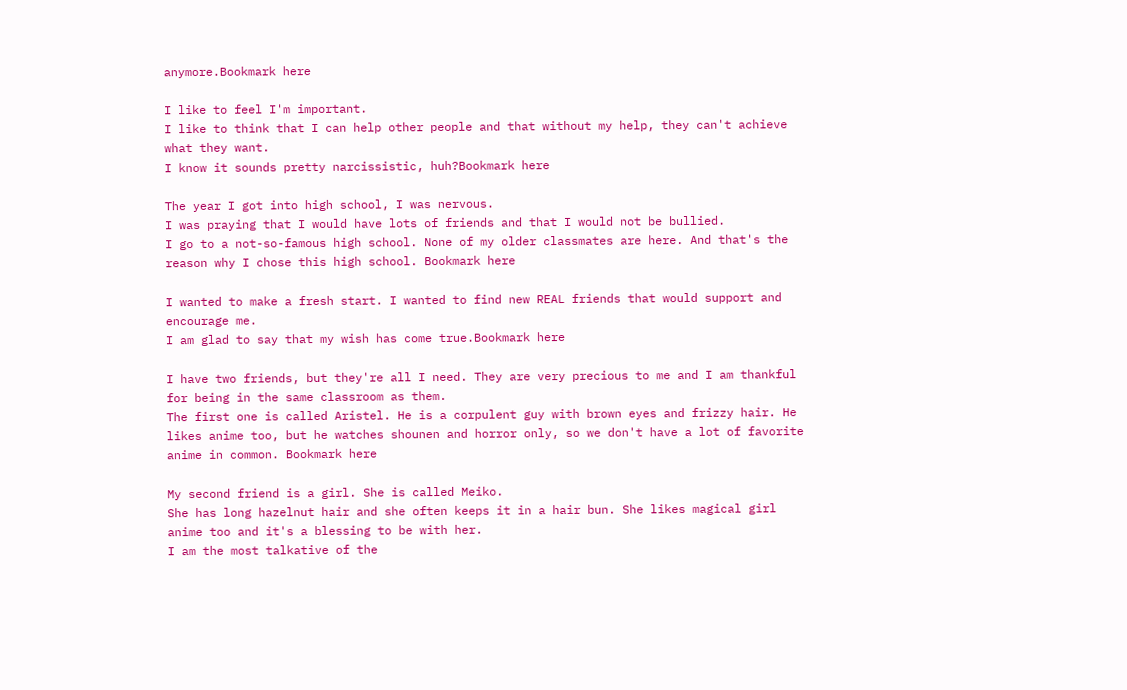anymore.Bookmark here

I like to feel I'm important.
I like to think that I can help other people and that without my help, they can't achieve what they want.
I know it sounds pretty narcissistic, huh?Bookmark here

The year I got into high school, I was nervous.
I was praying that I would have lots of friends and that I would not be bullied.
I go to a not-so-famous high school. None of my older classmates are here. And that's the reason why I chose this high school. Bookmark here

I wanted to make a fresh start. I wanted to find new REAL friends that would support and encourage me.
I am glad to say that my wish has come true.Bookmark here

I have two friends, but they're all I need. They are very precious to me and I am thankful for being in the same classroom as them.
The first one is called Aristel. He is a corpulent guy with brown eyes and frizzy hair. He likes anime too, but he watches shounen and horror only, so we don't have a lot of favorite anime in common. Bookmark here

My second friend is a girl. She is called Meiko.
She has long hazelnut hair and she often keeps it in a hair bun. She likes magical girl anime too and it's a blessing to be with her.
I am the most talkative of the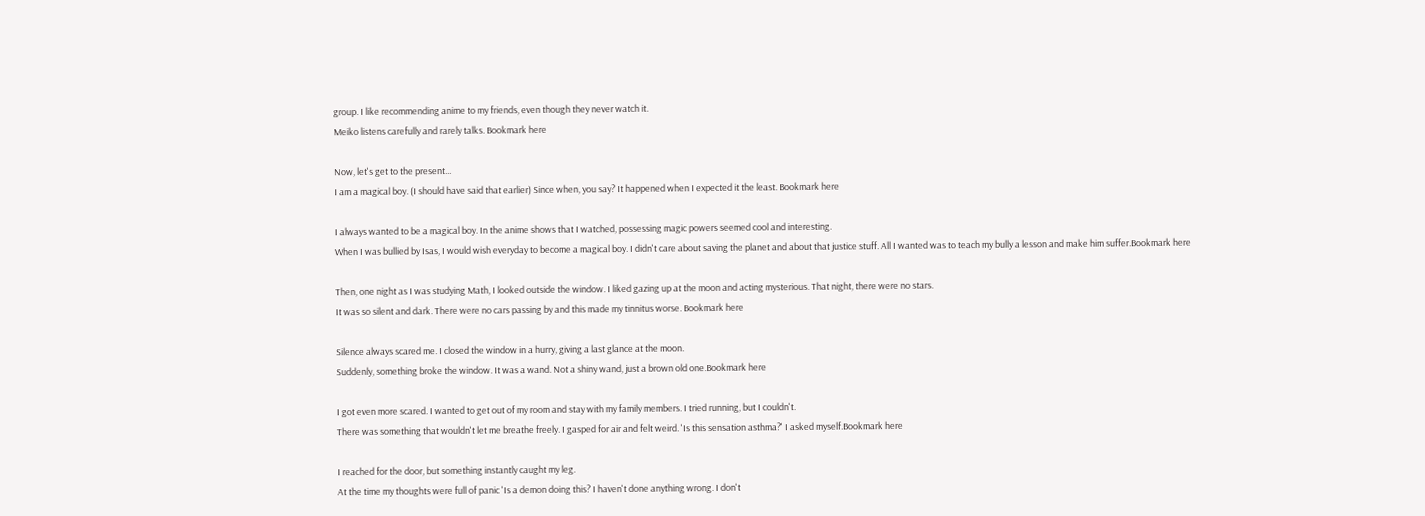group. I like recommending anime to my friends, even though they never watch it.
Meiko listens carefully and rarely talks. Bookmark here

Now, let's get to the present...
I am a magical boy. (I should have said that earlier) Since when, you say? It happened when I expected it the least. Bookmark here

I always wanted to be a magical boy. In the anime shows that I watched, possessing magic powers seemed cool and interesting.
When I was bullied by Isas, I would wish everyday to become a magical boy. I didn't care about saving the planet and about that justice stuff. All I wanted was to teach my bully a lesson and make him suffer.Bookmark here

Then, one night as I was studying Math, I looked outside the window. I liked gazing up at the moon and acting mysterious. That night, there were no stars.
It was so silent and dark. There were no cars passing by and this made my tinnitus worse. Bookmark here

Silence always scared me. I closed the window in a hurry, giving a last glance at the moon.
Suddenly, something broke the window. It was a wand. Not a shiny wand, just a brown old one.Bookmark here

I got even more scared. I wanted to get out of my room and stay with my family members. I tried running, but I couldn't.
There was something that wouldn't let me breathe freely. I gasped for air and felt weird. 'Is this sensation asthma?' I asked myself.Bookmark here

I reached for the door, but something instantly caught my leg.
At the time my thoughts were full of panic 'Is a demon doing this? I haven't done anything wrong. I don't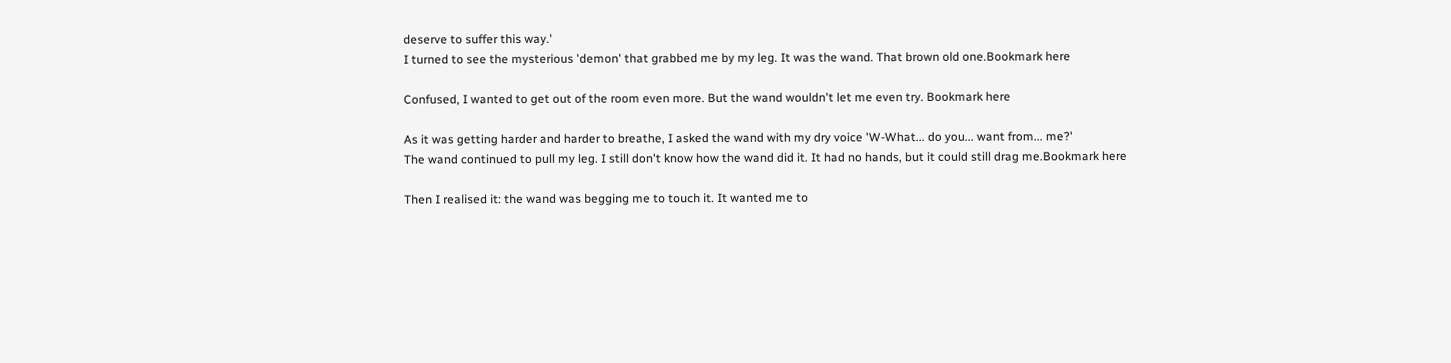deserve to suffer this way.'
I turned to see the mysterious 'demon' that grabbed me by my leg. It was the wand. That brown old one.Bookmark here

Confused, I wanted to get out of the room even more. But the wand wouldn't let me even try. Bookmark here

As it was getting harder and harder to breathe, I asked the wand with my dry voice 'W-What... do you... want from... me?'
The wand continued to pull my leg. I still don't know how the wand did it. It had no hands, but it could still drag me.Bookmark here

Then I realised it: the wand was begging me to touch it. It wanted me to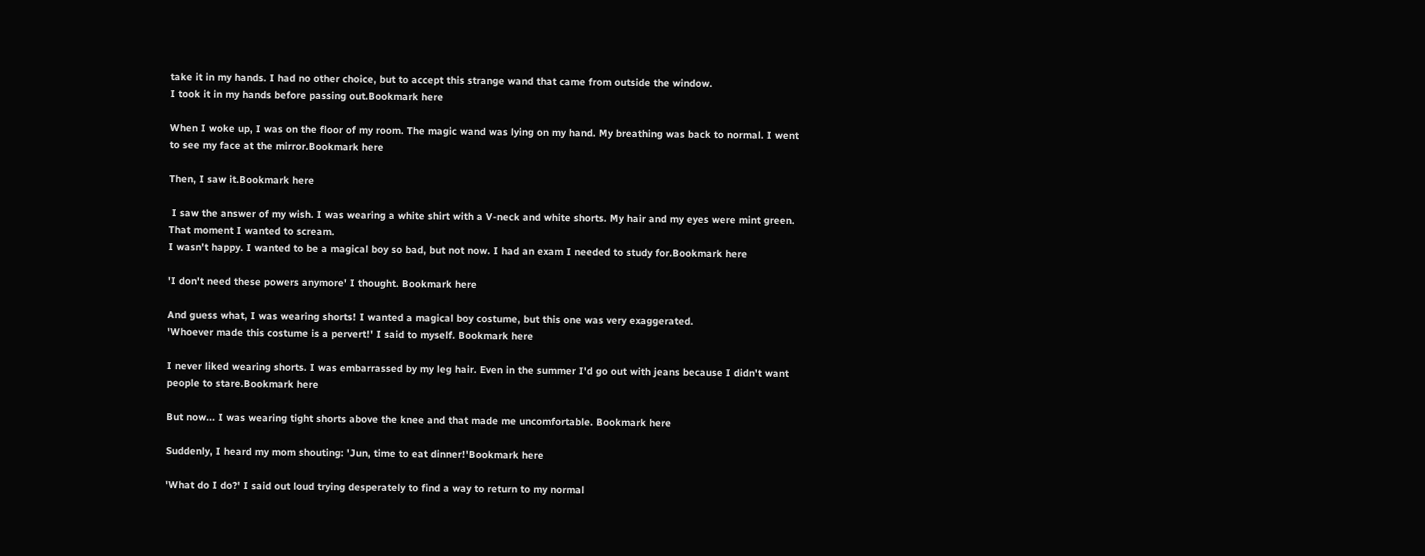take it in my hands. I had no other choice, but to accept this strange wand that came from outside the window.
I took it in my hands before passing out.Bookmark here

When I woke up, I was on the floor of my room. The magic wand was lying on my hand. My breathing was back to normal. I went to see my face at the mirror.Bookmark here

Then, I saw it.Bookmark here

 I saw the answer of my wish. I was wearing a white shirt with a V-neck and white shorts. My hair and my eyes were mint green.
That moment I wanted to scream.
I wasn't happy. I wanted to be a magical boy so bad, but not now. I had an exam I needed to study for.Bookmark here

'I don't need these powers anymore' I thought. Bookmark here

And guess what, I was wearing shorts! I wanted a magical boy costume, but this one was very exaggerated.
'Whoever made this costume is a pervert!' I said to myself. Bookmark here

I never liked wearing shorts. I was embarrassed by my leg hair. Even in the summer I'd go out with jeans because I didn't want people to stare.Bookmark here

But now... I was wearing tight shorts above the knee and that made me uncomfortable. Bookmark here

Suddenly, I heard my mom shouting: 'Jun, time to eat dinner!'Bookmark here

'What do I do?' I said out loud trying desperately to find a way to return to my normal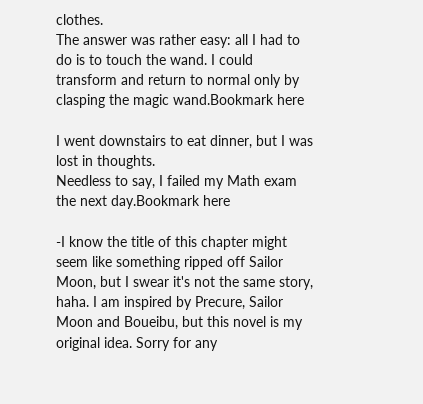clothes.
The answer was rather easy: all I had to do is to touch the wand. I could transform and return to normal only by clasping the magic wand.Bookmark here

I went downstairs to eat dinner, but I was lost in thoughts.
Needless to say, I failed my Math exam the next day.Bookmark here

-I know the title of this chapter might seem like something ripped off Sailor Moon, but I swear it's not the same story, haha. I am inspired by Precure, Sailor Moon and Boueibu, but this novel is my original idea. Sorry for any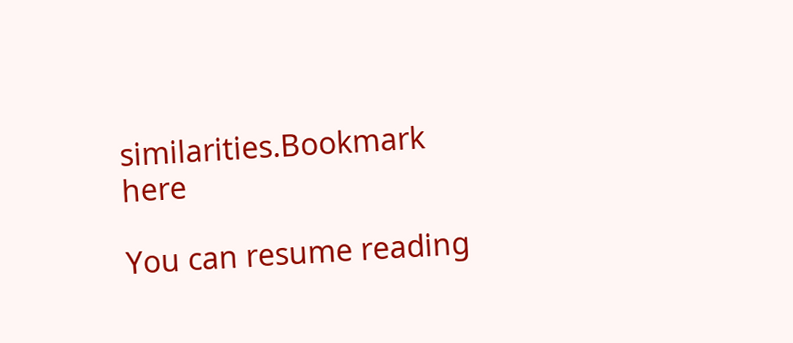similarities.Bookmark here

You can resume reading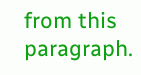from this paragraph.